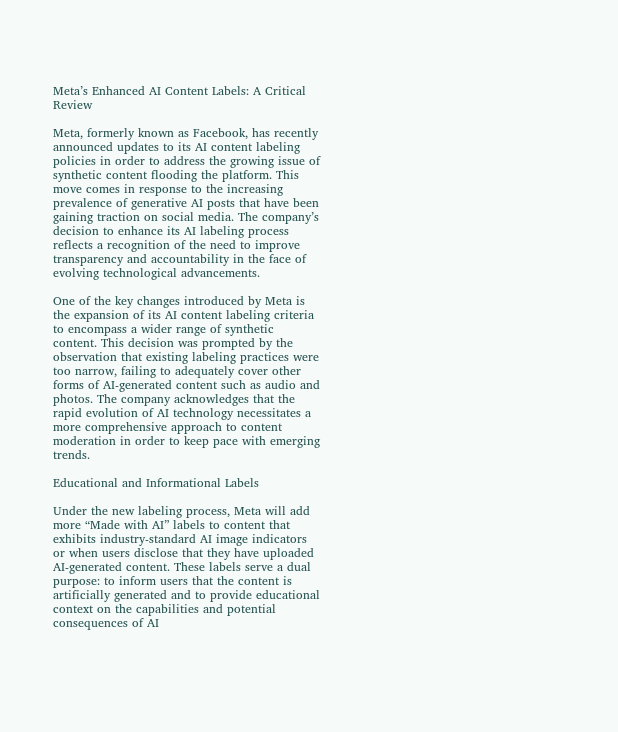Meta’s Enhanced AI Content Labels: A Critical Review

Meta, formerly known as Facebook, has recently announced updates to its AI content labeling policies in order to address the growing issue of synthetic content flooding the platform. This move comes in response to the increasing prevalence of generative AI posts that have been gaining traction on social media. The company’s decision to enhance its AI labeling process reflects a recognition of the need to improve transparency and accountability in the face of evolving technological advancements.

One of the key changes introduced by Meta is the expansion of its AI content labeling criteria to encompass a wider range of synthetic content. This decision was prompted by the observation that existing labeling practices were too narrow, failing to adequately cover other forms of AI-generated content such as audio and photos. The company acknowledges that the rapid evolution of AI technology necessitates a more comprehensive approach to content moderation in order to keep pace with emerging trends.

Educational and Informational Labels

Under the new labeling process, Meta will add more “Made with AI” labels to content that exhibits industry-standard AI image indicators or when users disclose that they have uploaded AI-generated content. These labels serve a dual purpose: to inform users that the content is artificially generated and to provide educational context on the capabilities and potential consequences of AI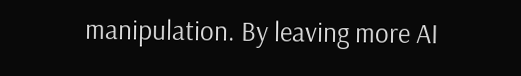manipulation. By leaving more AI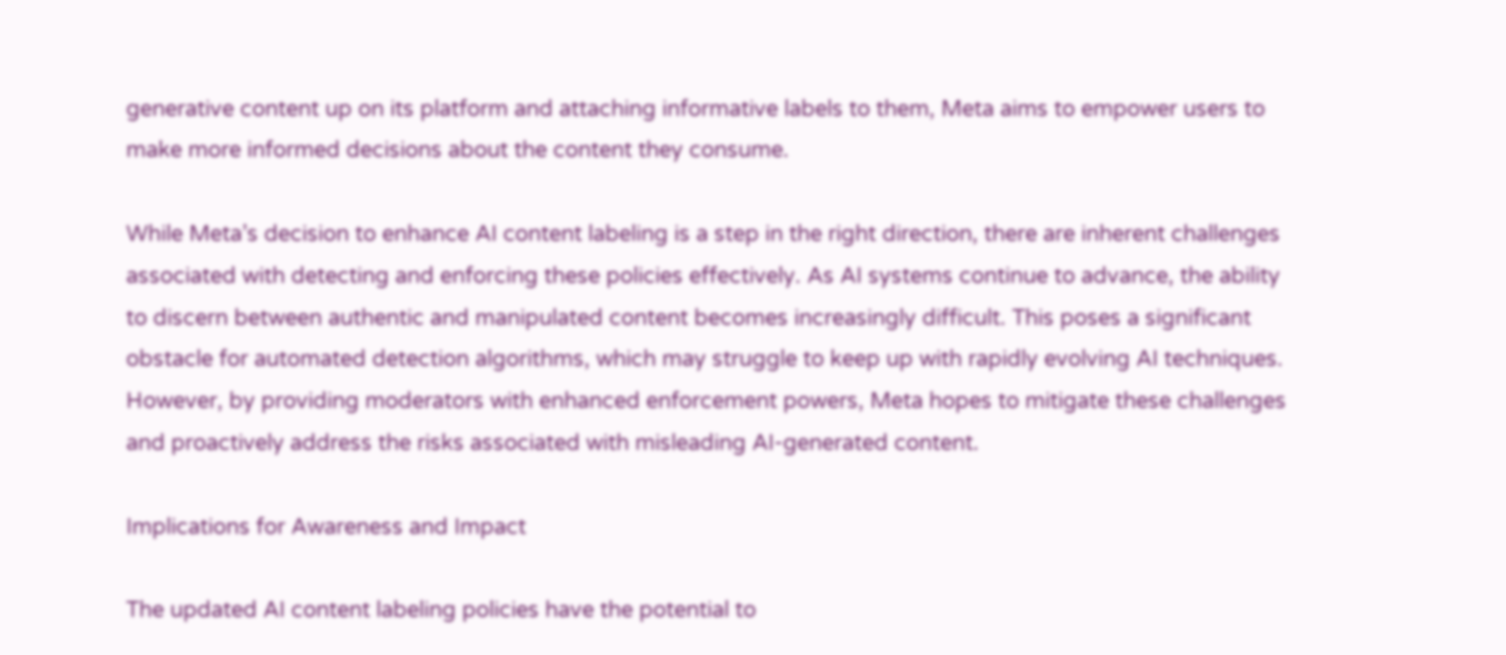generative content up on its platform and attaching informative labels to them, Meta aims to empower users to make more informed decisions about the content they consume.

While Meta’s decision to enhance AI content labeling is a step in the right direction, there are inherent challenges associated with detecting and enforcing these policies effectively. As AI systems continue to advance, the ability to discern between authentic and manipulated content becomes increasingly difficult. This poses a significant obstacle for automated detection algorithms, which may struggle to keep up with rapidly evolving AI techniques. However, by providing moderators with enhanced enforcement powers, Meta hopes to mitigate these challenges and proactively address the risks associated with misleading AI-generated content.

Implications for Awareness and Impact

The updated AI content labeling policies have the potential to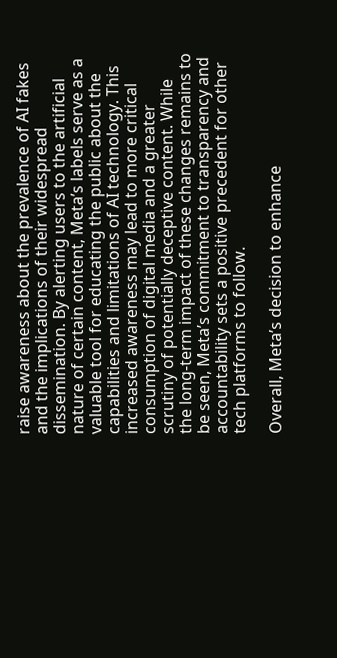raise awareness about the prevalence of AI fakes and the implications of their widespread dissemination. By alerting users to the artificial nature of certain content, Meta’s labels serve as a valuable tool for educating the public about the capabilities and limitations of AI technology. This increased awareness may lead to more critical consumption of digital media and a greater scrutiny of potentially deceptive content. While the long-term impact of these changes remains to be seen, Meta’s commitment to transparency and accountability sets a positive precedent for other tech platforms to follow.

Overall, Meta’s decision to enhance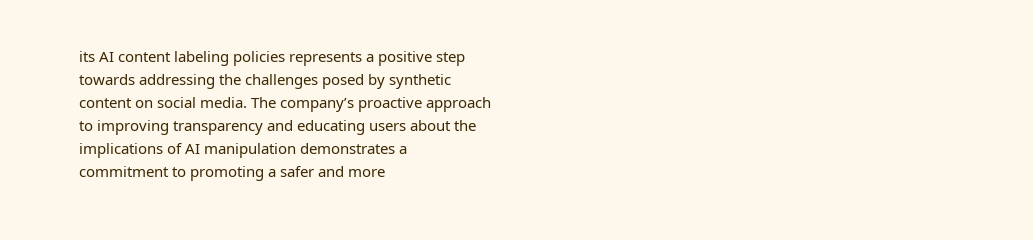its AI content labeling policies represents a positive step towards addressing the challenges posed by synthetic content on social media. The company’s proactive approach to improving transparency and educating users about the implications of AI manipulation demonstrates a commitment to promoting a safer and more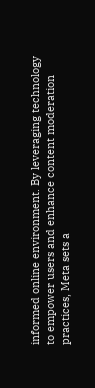informed online environment. By leveraging technology to empower users and enhance content moderation practices, Meta sets a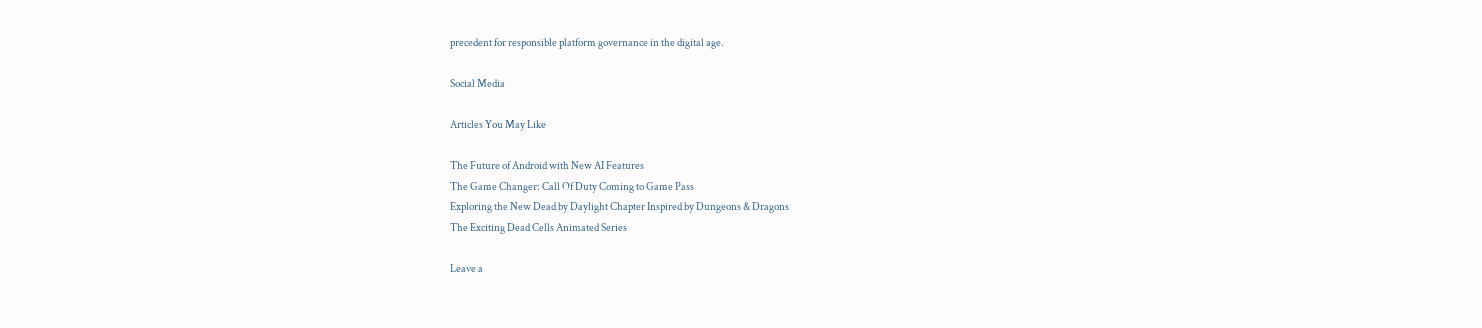precedent for responsible platform governance in the digital age.

Social Media

Articles You May Like

The Future of Android with New AI Features
The Game Changer: Call Of Duty Coming to Game Pass
Exploring the New Dead by Daylight Chapter Inspired by Dungeons & Dragons
The Exciting Dead Cells Animated Series

Leave a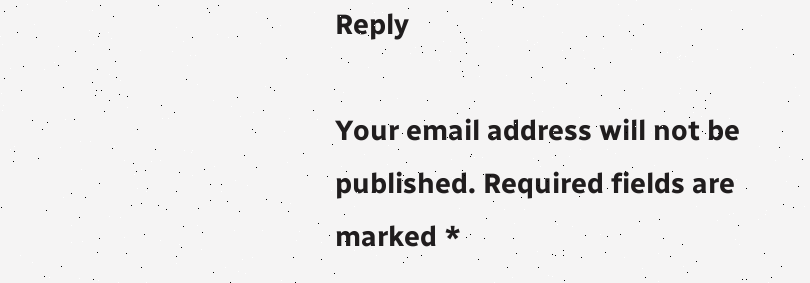Reply

Your email address will not be published. Required fields are marked *